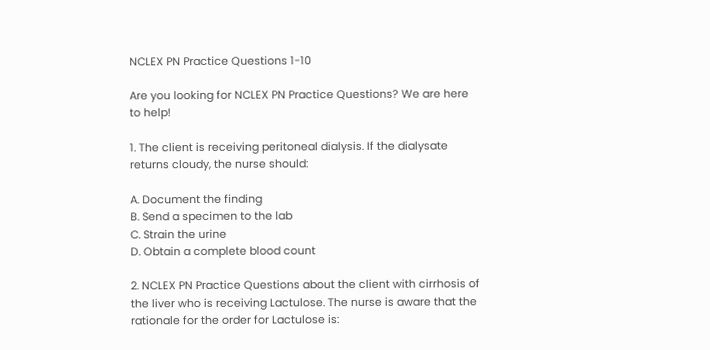NCLEX PN Practice Questions 1-10

Are you looking for NCLEX PN Practice Questions? We are here to help!

1. The client is receiving peritoneal dialysis. If the dialysate returns cloudy, the nurse should:

A. Document the finding
B. Send a specimen to the lab
C. Strain the urine
D. Obtain a complete blood count

2. NCLEX PN Practice Questions about the client with cirrhosis of the liver who is receiving Lactulose. The nurse is aware that the rationale for the order for Lactulose is: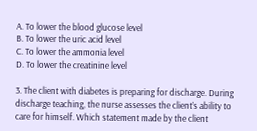A. To lower the blood glucose level
B. To lower the uric acid level
C. To lower the ammonia level
D. To lower the creatinine level

3. The client with diabetes is preparing for discharge. During discharge teaching, the nurse assesses the client’s ability to care for himself. Which statement made by the client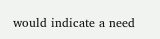would indicate a need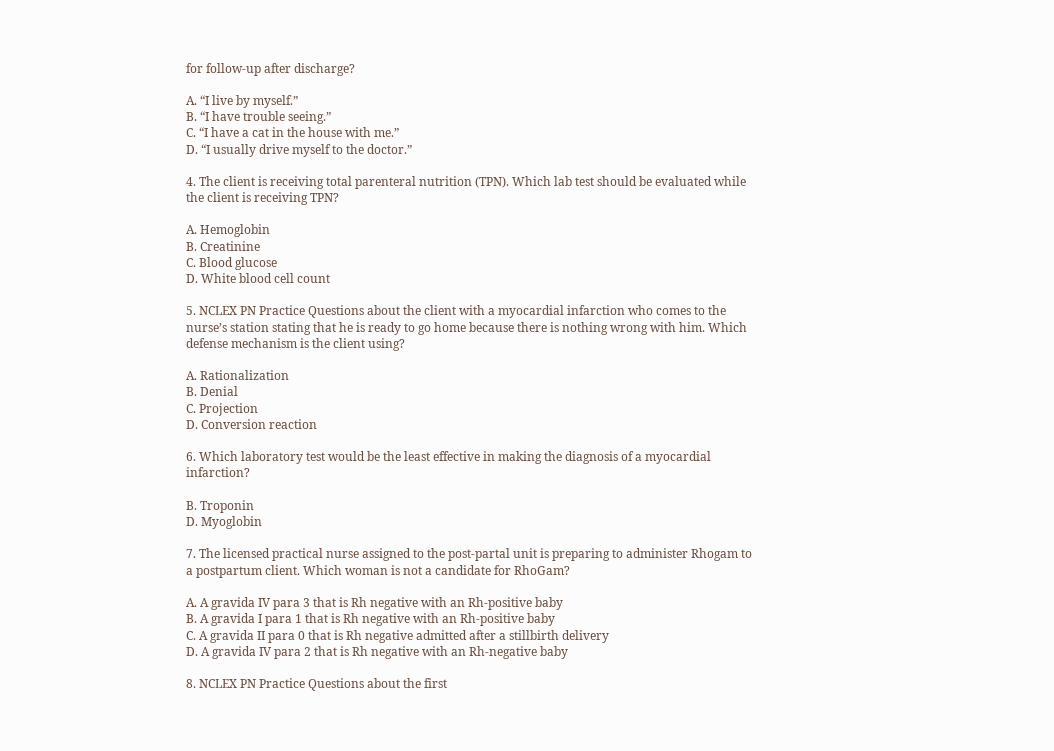for follow-up after discharge?

A. “I live by myself.”
B. “I have trouble seeing.”
C. “I have a cat in the house with me.”
D. “I usually drive myself to the doctor.”

4. The client is receiving total parenteral nutrition (TPN). Which lab test should be evaluated while the client is receiving TPN?

A. Hemoglobin
B. Creatinine
C. Blood glucose
D. White blood cell count

5. NCLEX PN Practice Questions about the client with a myocardial infarction who comes to the nurse’s station stating that he is ready to go home because there is nothing wrong with him. Which defense mechanism is the client using?

A. Rationalization
B. Denial
C. Projection
D. Conversion reaction

6. Which laboratory test would be the least effective in making the diagnosis of a myocardial infarction?

B. Troponin
D. Myoglobin

7. The licensed practical nurse assigned to the post-partal unit is preparing to administer Rhogam to a postpartum client. Which woman is not a candidate for RhoGam?

A. A gravida IV para 3 that is Rh negative with an Rh-positive baby
B. A gravida I para 1 that is Rh negative with an Rh-positive baby
C. A gravida II para 0 that is Rh negative admitted after a stillbirth delivery
D. A gravida IV para 2 that is Rh negative with an Rh-negative baby

8. NCLEX PN Practice Questions about the first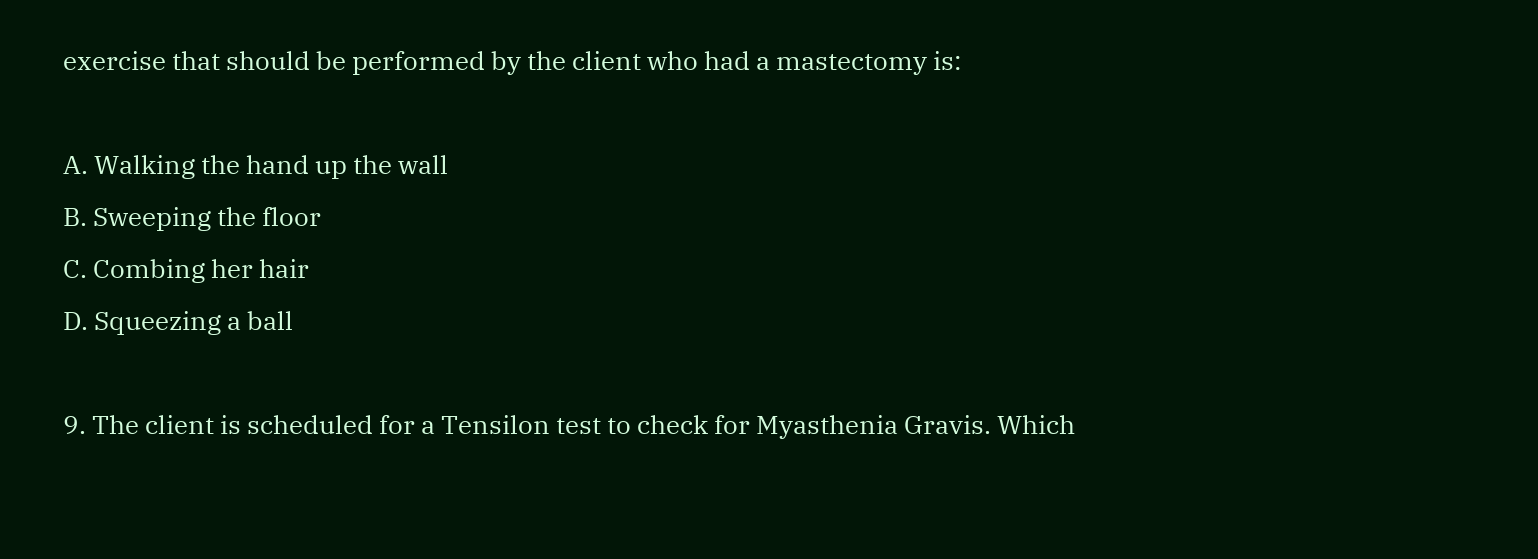exercise that should be performed by the client who had a mastectomy is:

A. Walking the hand up the wall
B. Sweeping the floor
C. Combing her hair
D. Squeezing a ball

9. The client is scheduled for a Tensilon test to check for Myasthenia Gravis. Which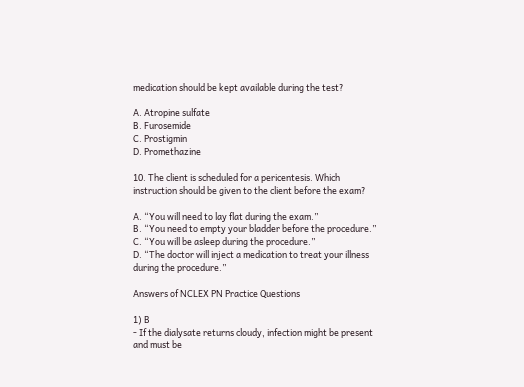medication should be kept available during the test?

A. Atropine sulfate
B. Furosemide
C. Prostigmin
D. Promethazine

10. The client is scheduled for a pericentesis. Which instruction should be given to the client before the exam?

A. “You will need to lay flat during the exam.”
B. “You need to empty your bladder before the procedure.”
C. “You will be asleep during the procedure.”
D. “The doctor will inject a medication to treat your illness during the procedure.”

Answers of NCLEX PN Practice Questions

1) B
- If the dialysate returns cloudy, infection might be present and must be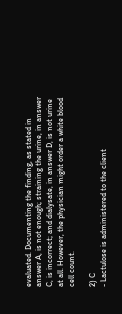evaluated. Documenting the finding, as stated in answer A, is not enough; straining the urine, in answer C, is incorrect; and dialysate, in answer D, is not urine at all. However, the physician might order a white blood cell count.

2) C
- Lactulose is administered to the client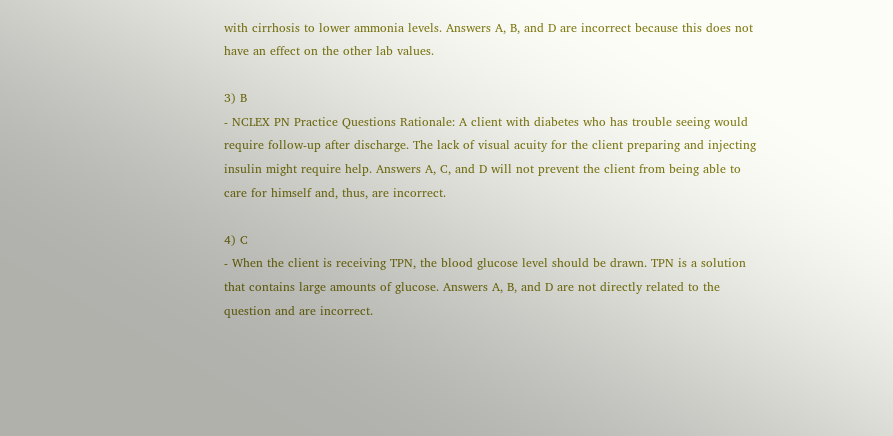with cirrhosis to lower ammonia levels. Answers A, B, and D are incorrect because this does not have an effect on the other lab values.

3) B
- NCLEX PN Practice Questions Rationale: A client with diabetes who has trouble seeing would require follow-up after discharge. The lack of visual acuity for the client preparing and injecting insulin might require help. Answers A, C, and D will not prevent the client from being able to care for himself and, thus, are incorrect.

4) C
- When the client is receiving TPN, the blood glucose level should be drawn. TPN is a solution that contains large amounts of glucose. Answers A, B, and D are not directly related to the question and are incorrect.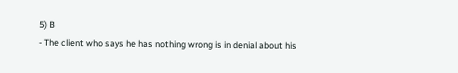5) B
- The client who says he has nothing wrong is in denial about his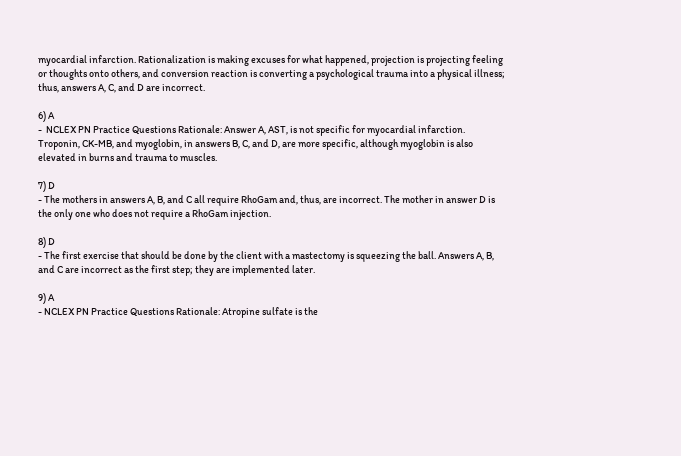myocardial infarction. Rationalization is making excuses for what happened, projection is projecting feeling or thoughts onto others, and conversion reaction is converting a psychological trauma into a physical illness; thus, answers A, C, and D are incorrect.

6) A
-  NCLEX PN Practice Questions Rationale: Answer A, AST, is not specific for myocardial infarction. Troponin, CK-MB, and myoglobin, in answers B, C, and D, are more specific, although myoglobin is also elevated in burns and trauma to muscles.

7) D
- The mothers in answers A, B, and C all require RhoGam and, thus, are incorrect. The mother in answer D is the only one who does not require a RhoGam injection.

8) D
- The first exercise that should be done by the client with a mastectomy is squeezing the ball. Answers A, B, and C are incorrect as the first step; they are implemented later.

9) A
- NCLEX PN Practice Questions Rationale: Atropine sulfate is the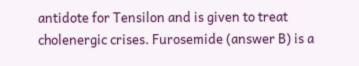antidote for Tensilon and is given to treat cholenergic crises. Furosemide (answer B) is a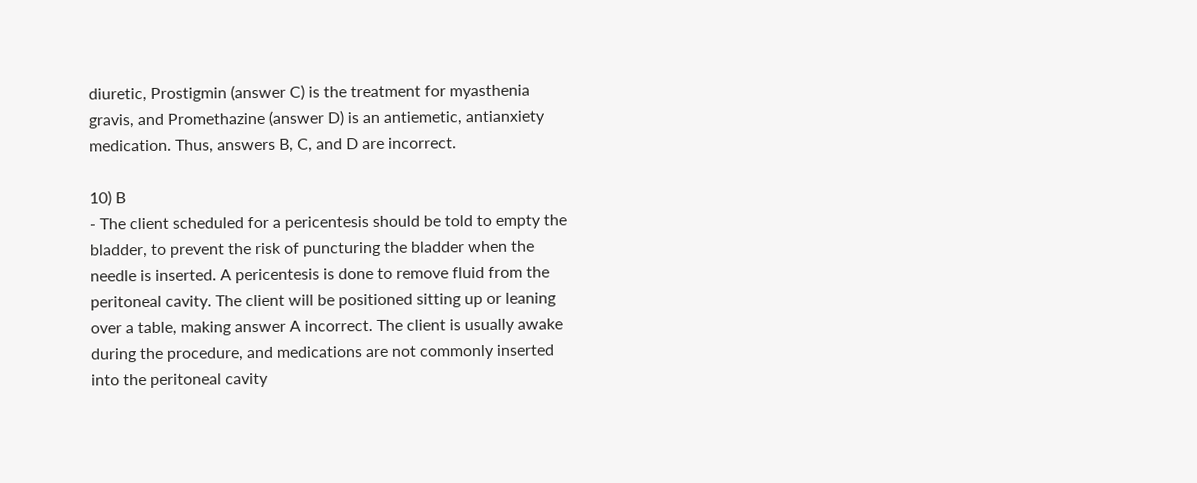diuretic, Prostigmin (answer C) is the treatment for myasthenia gravis, and Promethazine (answer D) is an antiemetic, antianxiety medication. Thus, answers B, C, and D are incorrect.

10) B
- The client scheduled for a pericentesis should be told to empty the bladder, to prevent the risk of puncturing the bladder when the needle is inserted. A pericentesis is done to remove fluid from the peritoneal cavity. The client will be positioned sitting up or leaning over a table, making answer A incorrect. The client is usually awake during the procedure, and medications are not commonly inserted into the peritoneal cavity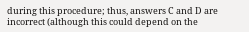during this procedure; thus, answers C and D are incorrect (although this could depend on the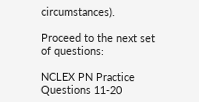circumstances).

Proceed to the next set of questions:

NCLEX PN Practice Questions 11-20